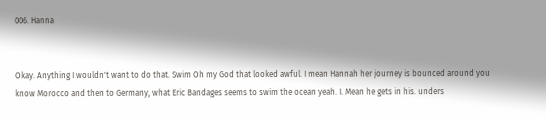006. Hanna


Okay. Anything I wouldn't want to do that. Swim Oh my God that looked awful. I mean Hannah her journey is bounced around you know Morocco and then to Germany, what Eric Bandages seems to swim the ocean yeah. I. Mean he gets in his. unders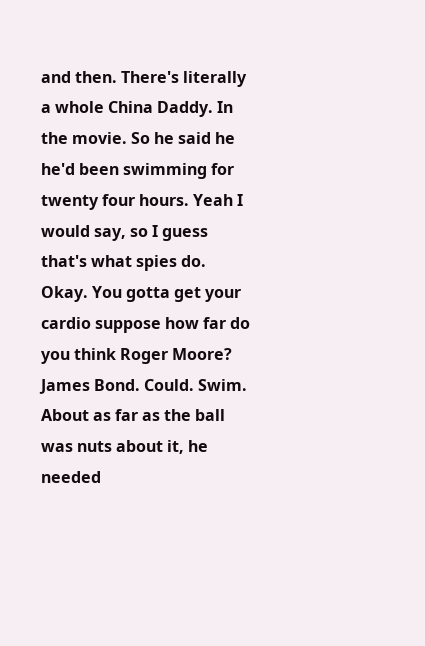and then. There's literally a whole China Daddy. In the movie. So he said he he'd been swimming for twenty four hours. Yeah I would say, so I guess that's what spies do. Okay. You gotta get your cardio suppose how far do you think Roger Moore? James Bond. Could. Swim. About as far as the ball was nuts about it, he needed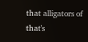that alligators of that's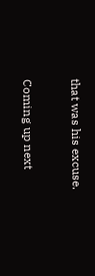that was his excuse.

Coming up next